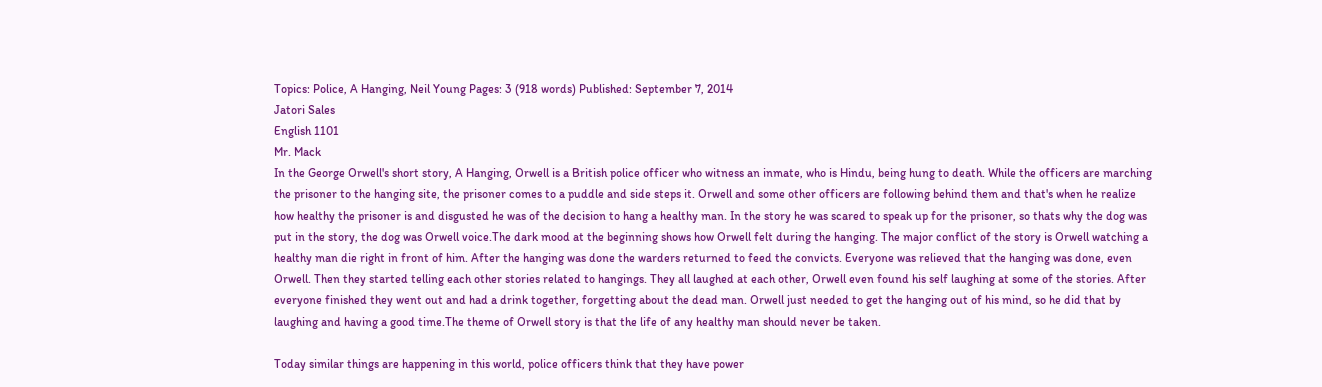Topics: Police, A Hanging, Neil Young Pages: 3 (918 words) Published: September 7, 2014
Jatori Sales
English 1101
Mr. Mack
In the George Orwell's short story, A Hanging, Orwell is a British police officer who witness an inmate, who is Hindu, being hung to death. While the officers are marching the prisoner to the hanging site, the prisoner comes to a puddle and side steps it. Orwell and some other officers are following behind them and that's when he realize how healthy the prisoner is and disgusted he was of the decision to hang a healthy man. In the story he was scared to speak up for the prisoner, so thats why the dog was put in the story, the dog was Orwell voice.The dark mood at the beginning shows how Orwell felt during the hanging. The major conflict of the story is Orwell watching a healthy man die right in front of him. After the hanging was done the warders returned to feed the convicts. Everyone was relieved that the hanging was done, even Orwell. Then they started telling each other stories related to hangings. They all laughed at each other, Orwell even found his self laughing at some of the stories. After everyone finished they went out and had a drink together, forgetting about the dead man. Orwell just needed to get the hanging out of his mind, so he did that by laughing and having a good time.The theme of Orwell story is that the life of any healthy man should never be taken.

Today similar things are happening in this world, police officers think that they have power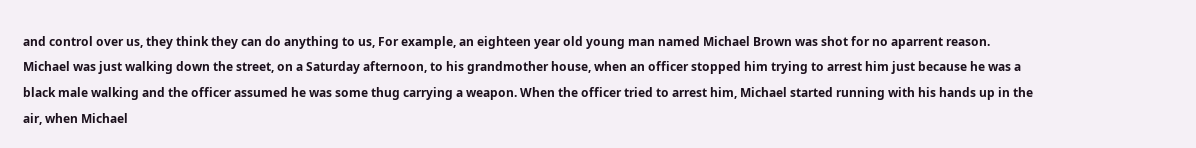and control over us, they think they can do anything to us, For example, an eighteen year old young man named Michael Brown was shot for no aparrent reason. Michael was just walking down the street, on a Saturday afternoon, to his grandmother house, when an officer stopped him trying to arrest him just because he was a black male walking and the officer assumed he was some thug carrying a weapon. When the officer tried to arrest him, Michael started running with his hands up in the air, when Michael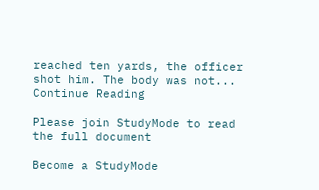reached ten yards, the officer shot him. The body was not...
Continue Reading

Please join StudyMode to read the full document

Become a StudyMode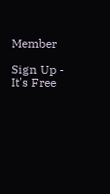Member

Sign Up - It's Free